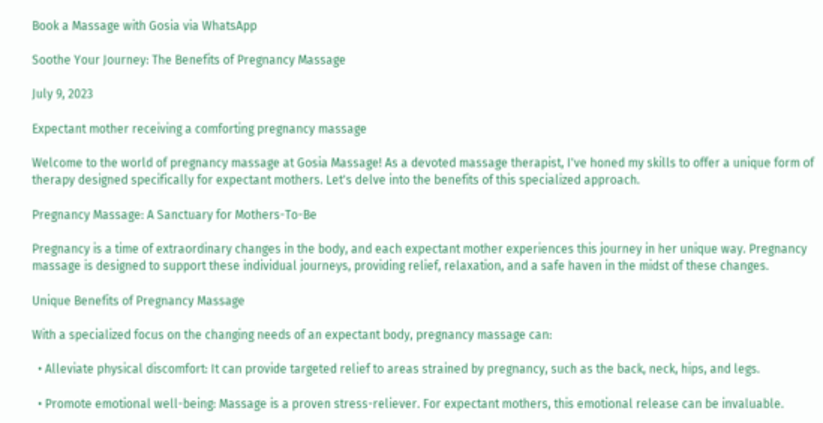Book a Massage with Gosia via WhatsApp

Soothe Your Journey: The Benefits of Pregnancy Massage

July 9, 2023

Expectant mother receiving a comforting pregnancy massage

Welcome to the world of pregnancy massage at Gosia Massage! As a devoted massage therapist, I've honed my skills to offer a unique form of therapy designed specifically for expectant mothers. Let's delve into the benefits of this specialized approach.

Pregnancy Massage: A Sanctuary for Mothers-To-Be

Pregnancy is a time of extraordinary changes in the body, and each expectant mother experiences this journey in her unique way. Pregnancy massage is designed to support these individual journeys, providing relief, relaxation, and a safe haven in the midst of these changes.

Unique Benefits of Pregnancy Massage

With a specialized focus on the changing needs of an expectant body, pregnancy massage can:

  • Alleviate physical discomfort: It can provide targeted relief to areas strained by pregnancy, such as the back, neck, hips, and legs.

  • Promote emotional well-being: Massage is a proven stress-reliever. For expectant mothers, this emotional release can be invaluable.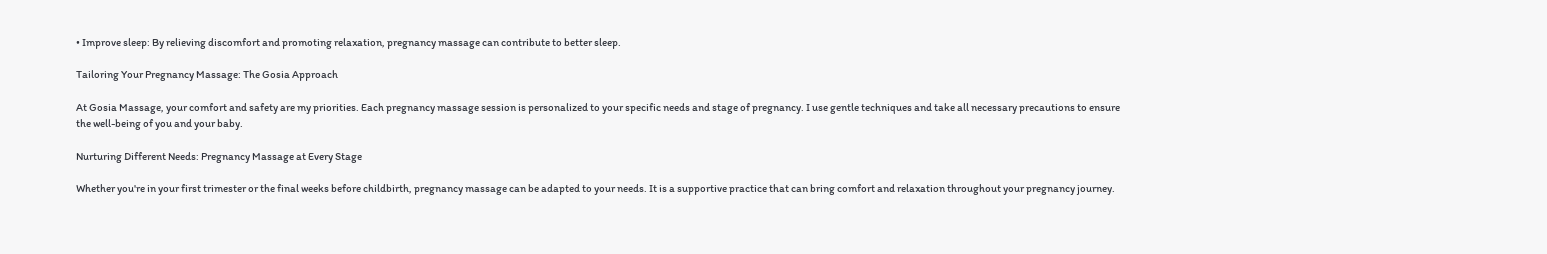• Improve sleep: By relieving discomfort and promoting relaxation, pregnancy massage can contribute to better sleep.

Tailoring Your Pregnancy Massage: The Gosia Approach

At Gosia Massage, your comfort and safety are my priorities. Each pregnancy massage session is personalized to your specific needs and stage of pregnancy. I use gentle techniques and take all necessary precautions to ensure the well-being of you and your baby.

Nurturing Different Needs: Pregnancy Massage at Every Stage

Whether you're in your first trimester or the final weeks before childbirth, pregnancy massage can be adapted to your needs. It is a supportive practice that can bring comfort and relaxation throughout your pregnancy journey.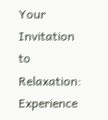Your Invitation to Relaxation: Experience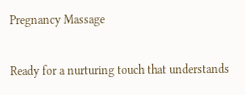Pregnancy Massage

Ready for a nurturing touch that understands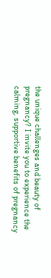the unique challenges and beauty of pregnancy? I invite you to experience the calming, supportive benefits of pregnancy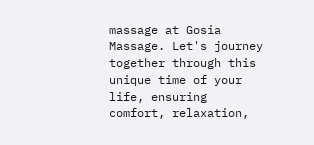massage at Gosia Massage. Let's journey together through this unique time of your life, ensuring comfort, relaxation,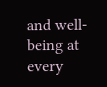and well-being at every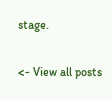stage.

<- View all posts